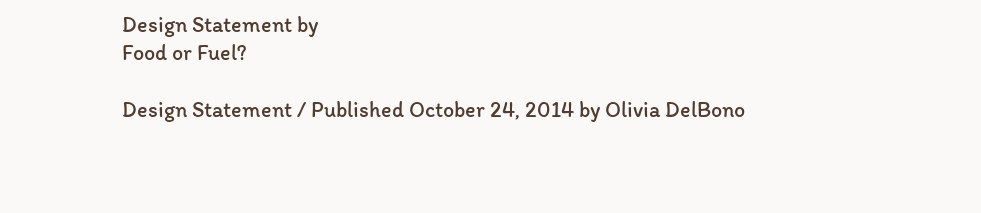Design Statement by
Food or Fuel?

Design Statement / Published October 24, 2014 by Olivia DelBono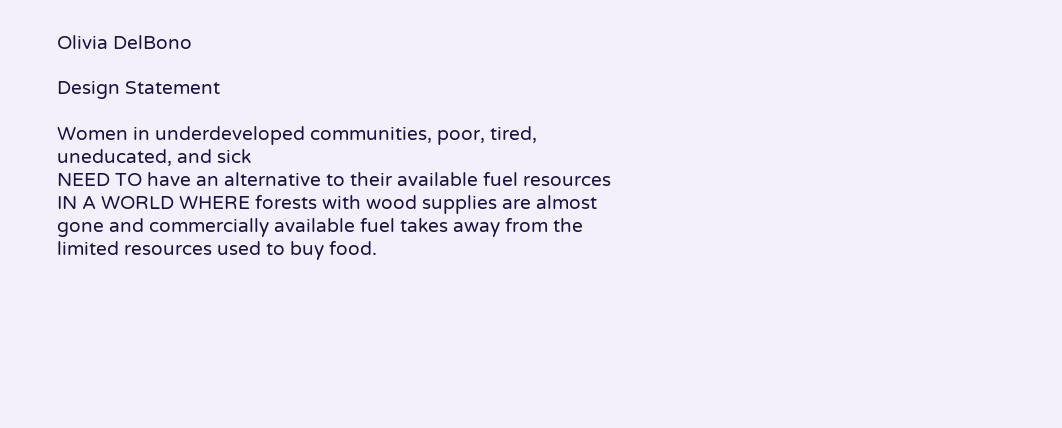Olivia DelBono

Design Statement

Women in underdeveloped communities, poor, tired, uneducated, and sick
NEED TO have an alternative to their available fuel resources
IN A WORLD WHERE forests with wood supplies are almost gone and commercially available fuel takes away from the limited resources used to buy food.